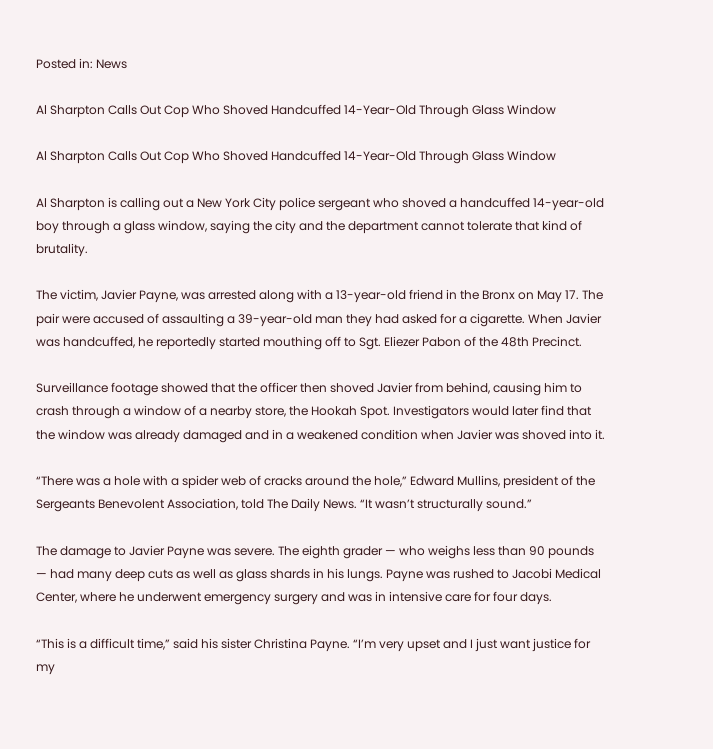Posted in: News

Al Sharpton Calls Out Cop Who Shoved Handcuffed 14-Year-Old Through Glass Window

Al Sharpton Calls Out Cop Who Shoved Handcuffed 14-Year-Old Through Glass Window

Al Sharpton is calling out a New York City police sergeant who shoved a handcuffed 14-year-old boy through a glass window, saying the city and the department cannot tolerate that kind of brutality.

The victim, Javier Payne, was arrested along with a 13-year-old friend in the Bronx on May 17. The pair were accused of assaulting a 39-year-old man they had asked for a cigarette. When Javier was handcuffed, he reportedly started mouthing off to Sgt. Eliezer Pabon of the 48th Precinct.

Surveillance footage showed that the officer then shoved Javier from behind, causing him to crash through a window of a nearby store, the Hookah Spot. Investigators would later find that the window was already damaged and in a weakened condition when Javier was shoved into it.

“There was a hole with a spider web of cracks around the hole,” Edward Mullins, president of the Sergeants Benevolent Association, told The Daily News. “It wasn’t structurally sound.”

The damage to Javier Payne was severe. The eighth grader — who weighs less than 90 pounds — had many deep cuts as well as glass shards in his lungs. Payne was rushed to Jacobi Medical Center, where he underwent emergency surgery and was in intensive care for four days.

“This is a difficult time,” said his sister Christina Payne. “I’m very upset and I just want justice for my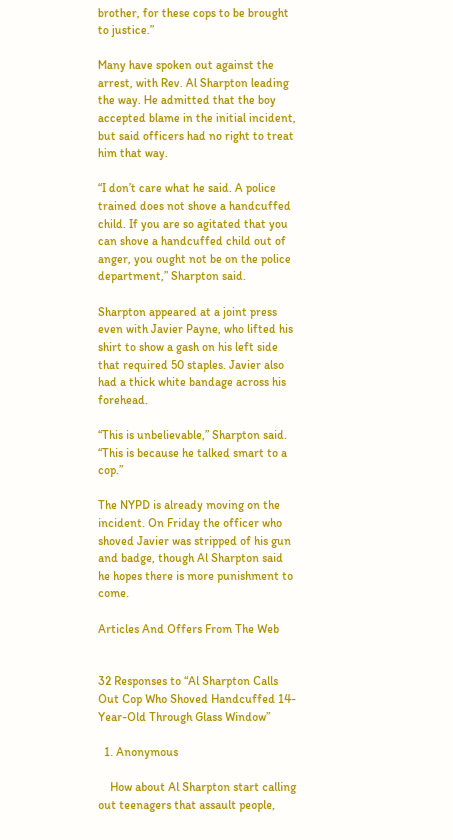brother, for these cops to be brought to justice.”

Many have spoken out against the arrest, with Rev. Al Sharpton leading the way. He admitted that the boy accepted blame in the initial incident, but said officers had no right to treat him that way.

“I don’t care what he said. A police trained does not shove a handcuffed child. If you are so agitated that you can shove a handcuffed child out of anger, you ought not be on the police department,” Sharpton said.

Sharpton appeared at a joint press even with Javier Payne, who lifted his shirt to show a gash on his left side that required 50 staples. Javier also had a thick white bandage across his forehead.

“This is unbelievable,” Sharpton said. “This is because he talked smart to a cop.”

The NYPD is already moving on the incident. On Friday the officer who shoved Javier was stripped of his gun and badge, though Al Sharpton said he hopes there is more punishment to come.

Articles And Offers From The Web


32 Responses to “Al Sharpton Calls Out Cop Who Shoved Handcuffed 14-Year-Old Through Glass Window”

  1. Anonymous

    How about Al Sharpton start calling out teenagers that assault people,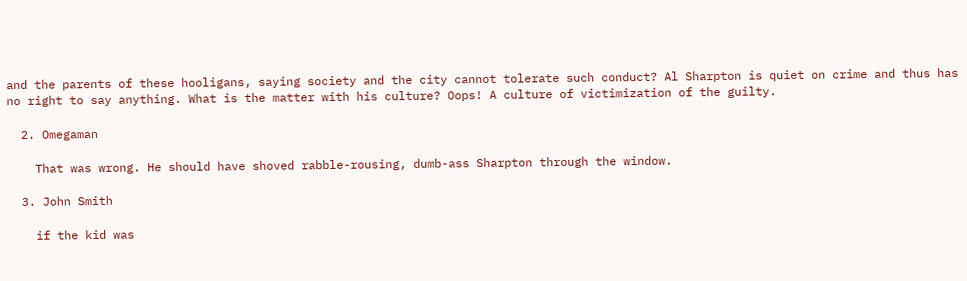and the parents of these hooligans, saying society and the city cannot tolerate such conduct? Al Sharpton is quiet on crime and thus has no right to say anything. What is the matter with his culture? Oops! A culture of victimization of the guilty.

  2. Omegaman

    That was wrong. He should have shoved rabble-rousing, dumb-ass Sharpton through the window.

  3. John Smith

    if the kid was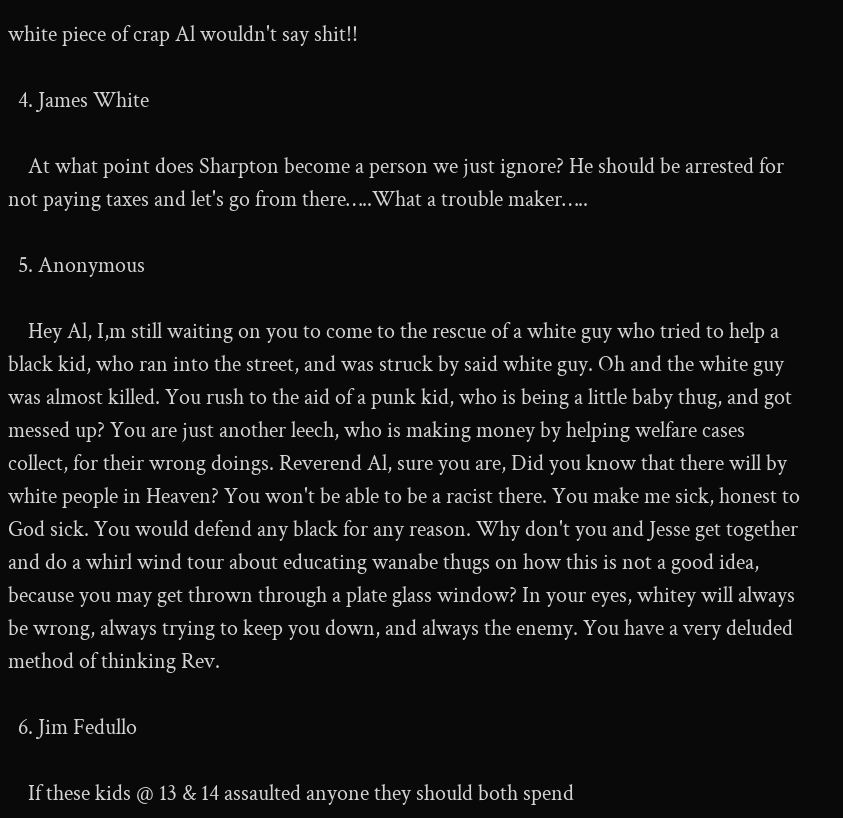white piece of crap Al wouldn't say shit!!

  4. James White

    At what point does Sharpton become a person we just ignore? He should be arrested for not paying taxes and let's go from there…..What a trouble maker…..

  5. Anonymous

    Hey Al, I,m still waiting on you to come to the rescue of a white guy who tried to help a black kid, who ran into the street, and was struck by said white guy. Oh and the white guy was almost killed. You rush to the aid of a punk kid, who is being a little baby thug, and got messed up? You are just another leech, who is making money by helping welfare cases collect, for their wrong doings. Reverend Al, sure you are, Did you know that there will by white people in Heaven? You won't be able to be a racist there. You make me sick, honest to God sick. You would defend any black for any reason. Why don't you and Jesse get together and do a whirl wind tour about educating wanabe thugs on how this is not a good idea, because you may get thrown through a plate glass window? In your eyes, whitey will always be wrong, always trying to keep you down, and always the enemy. You have a very deluded method of thinking Rev.

  6. Jim Fedullo

    If these kids @ 13 & 14 assaulted anyone they should both spend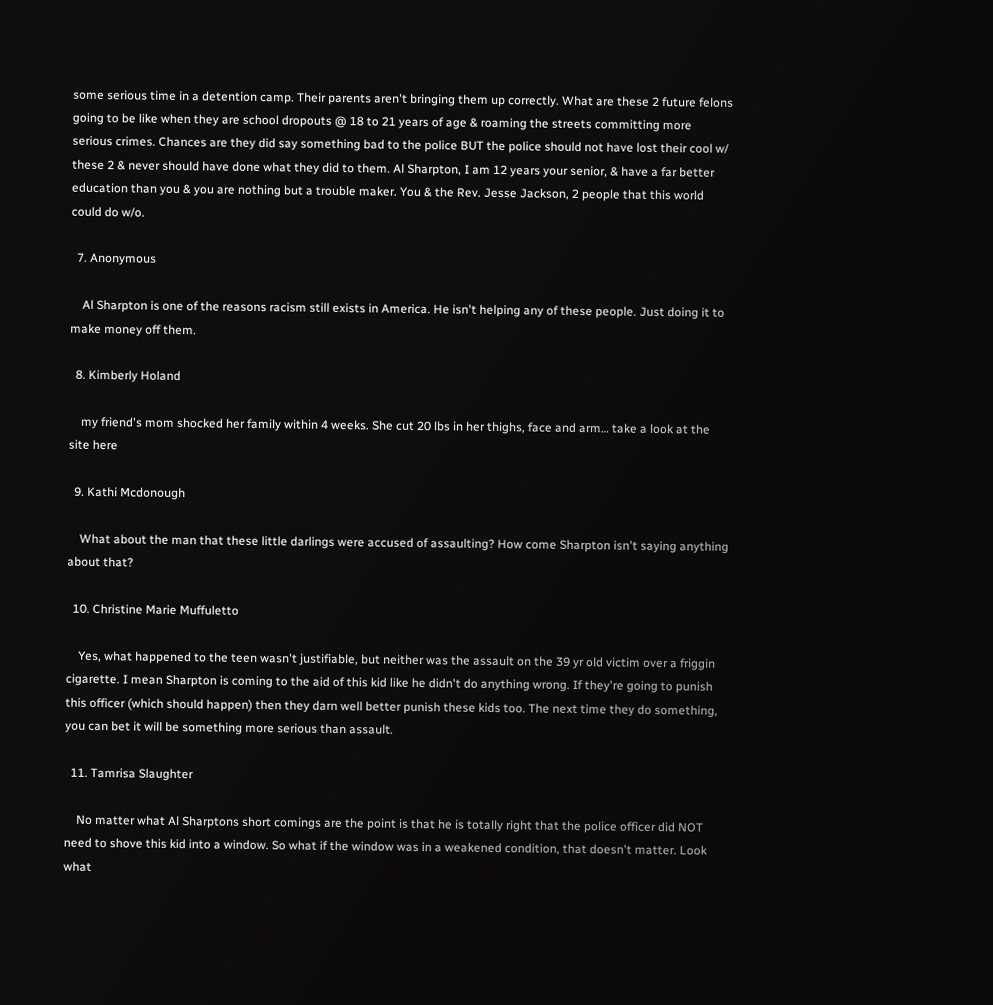some serious time in a detention camp. Their parents aren't bringing them up correctly. What are these 2 future felons going to be like when they are school dropouts @ 18 to 21 years of age & roaming the streets committing more serious crimes. Chances are they did say something bad to the police BUT the police should not have lost their cool w/ these 2 & never should have done what they did to them. Al Sharpton, I am 12 years your senior, & have a far better education than you & you are nothing but a trouble maker. You & the Rev. Jesse Jackson, 2 people that this world could do w/o.

  7. Anonymous

    Al Sharpton is one of the reasons racism still exists in America. He isn't helping any of these people. Just doing it to make money off them.

  8. Kimberly Holand

    my friend's mom shocked her family within 4 weeks. She cut 20 lbs in her thighs, face and arm… take a look at the site here

  9. Kathi Mcdonough

    What about the man that these little darlings were accused of assaulting? How come Sharpton isn't saying anything about that?

  10. Christine Marie Muffuletto

    Yes, what happened to the teen wasn't justifiable, but neither was the assault on the 39 yr old victim over a friggin cigarette. I mean Sharpton is coming to the aid of this kid like he didn't do anything wrong. If they're going to punish this officer (which should happen) then they darn well better punish these kids too. The next time they do something, you can bet it will be something more serious than assault.

  11. Tamrisa Slaughter

    No matter what Al Sharptons short comings are the point is that he is totally right that the police officer did NOT need to shove this kid into a window. So what if the window was in a weakened condition, that doesn't matter. Look what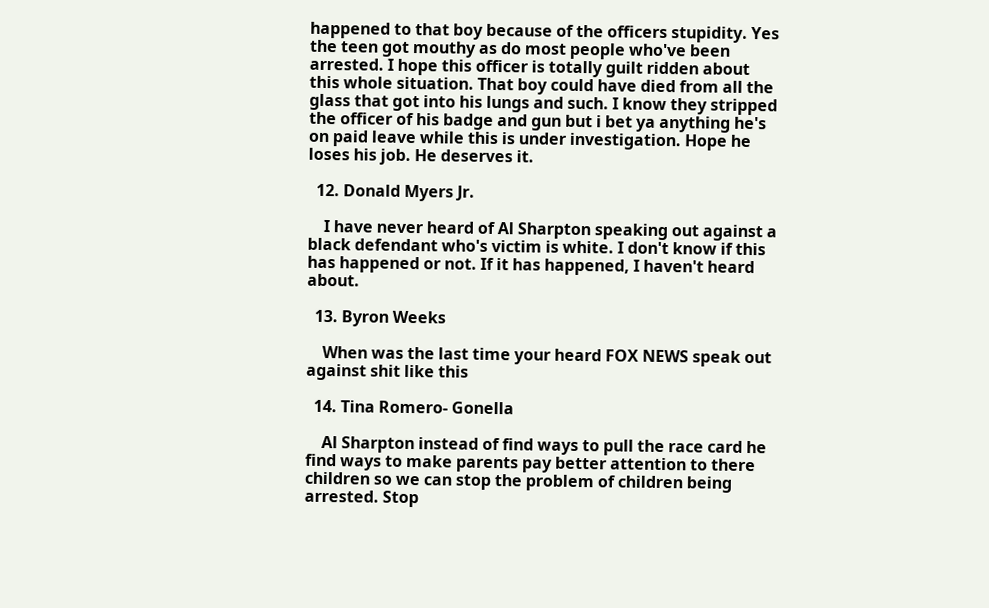happened to that boy because of the officers stupidity. Yes the teen got mouthy as do most people who've been arrested. I hope this officer is totally guilt ridden about this whole situation. That boy could have died from all the glass that got into his lungs and such. I know they stripped the officer of his badge and gun but i bet ya anything he's on paid leave while this is under investigation. Hope he loses his job. He deserves it.

  12. Donald Myers Jr.

    I have never heard of Al Sharpton speaking out against a black defendant who's victim is white. I don't know if this has happened or not. If it has happened, I haven't heard about.

  13. Byron Weeks

    When was the last time your heard FOX NEWS speak out against shit like this

  14. Tina Romero- Gonella

    Al Sharpton instead of find ways to pull the race card he find ways to make parents pay better attention to there children so we can stop the problem of children being arrested. Stop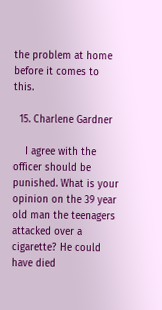the problem at home before it comes to this.

  15. Charlene Gardner

    I agree with the officer should be punished. What is your opinion on the 39 year old man the teenagers attacked over a cigarette? He could have died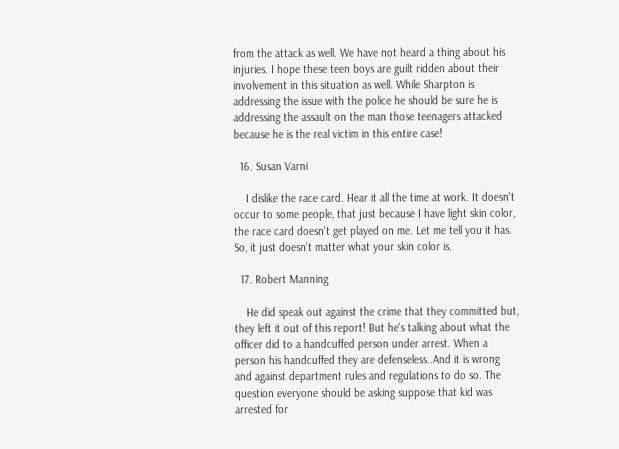from the attack as well. We have not heard a thing about his injuries. I hope these teen boys are guilt ridden about their involvement in this situation as well. While Sharpton is addressing the issue with the police he should be sure he is addressing the assault on the man those teenagers attacked because he is the real victim in this entire case!

  16. Susan Varni

    I dislike the race card. Hear it all the time at work. It doesn't occur to some people, that just because I have light skin color, the race card doesn't get played on me. Let me tell you it has. So, it just doesn't matter what your skin color is.

  17. Robert Manning

    He did speak out against the crime that they committed but, they left it out of this report! But he's talking about what the officer did to a handcuffed person under arrest. When a person his handcuffed they are defenseless..And it is wrong and against department rules and regulations to do so. The question everyone should be asking suppose that kid was arrested for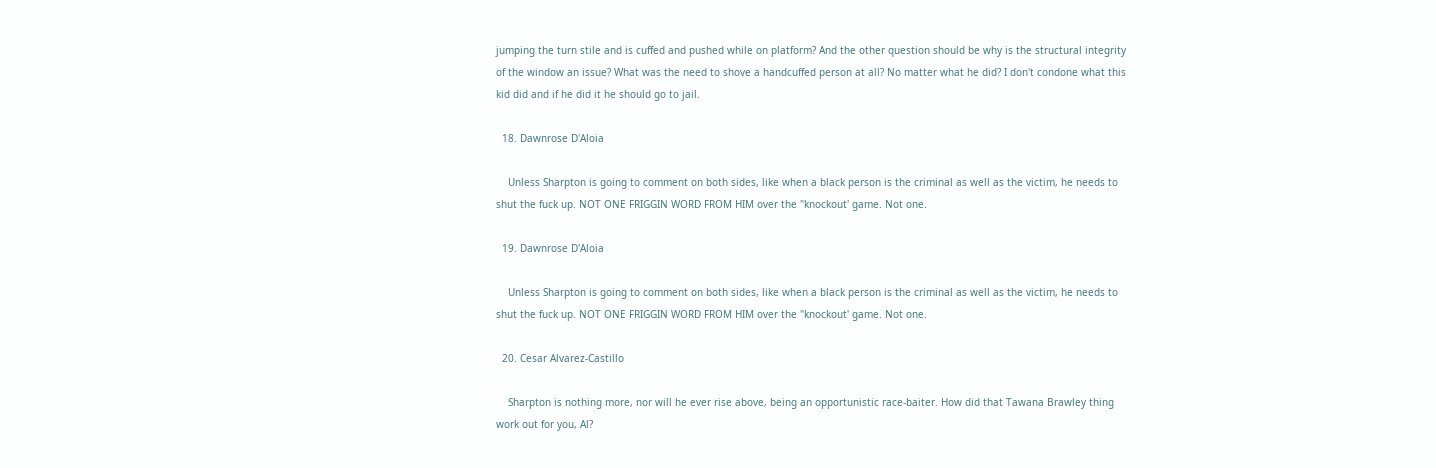jumping the turn stile and is cuffed and pushed while on platform? And the other question should be why is the structural integrity of the window an issue? What was the need to shove a handcuffed person at all? No matter what he did? I don't condone what this kid did and if he did it he should go to jail.

  18. Dawnrose D'Aloia

    Unless Sharpton is going to comment on both sides, like when a black person is the criminal as well as the victim, he needs to shut the fuck up. NOT ONE FRIGGIN WORD FROM HIM over the "knockout' game. Not one.

  19. Dawnrose D'Aloia

    Unless Sharpton is going to comment on both sides, like when a black person is the criminal as well as the victim, he needs to shut the fuck up. NOT ONE FRIGGIN WORD FROM HIM over the "knockout' game. Not one.

  20. Cesar Alvarez-Castillo

    Sharpton is nothing more, nor will he ever rise above, being an opportunistic race-baiter. How did that Tawana Brawley thing work out for you, Al?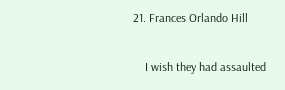21. Frances Orlando Hill

    I wish they had assaulted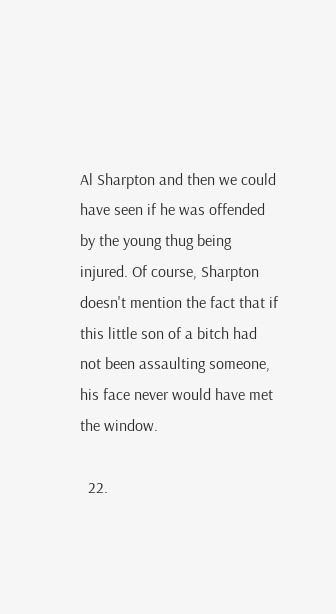Al Sharpton and then we could have seen if he was offended by the young thug being injured. Of course, Sharpton doesn't mention the fact that if this little son of a bitch had not been assaulting someone, his face never would have met the window.

  22.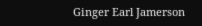Ginger Earl Jamerson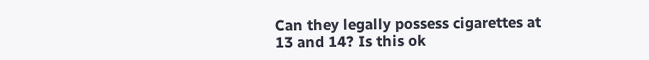Can they legally possess cigarettes at 13 and 14? Is this ok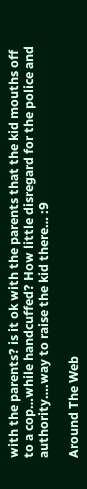with the parents? is it ok with the parents that the kid mouths off to a cop…while handcuffed? How little disregard for the police and authority….way to raise the kid there… :9

Around The Web